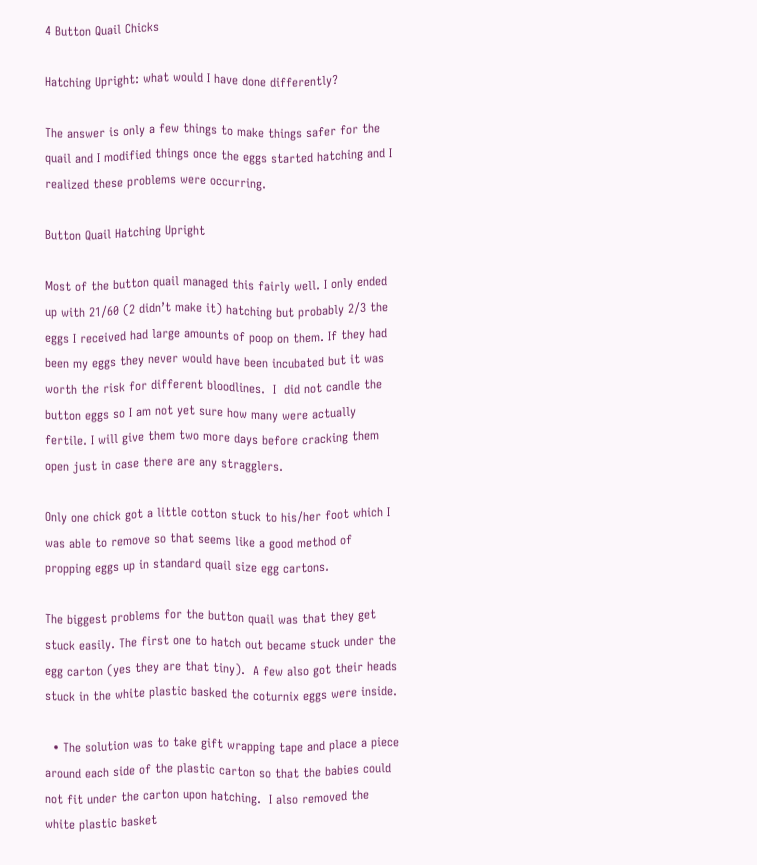4 Button Quail Chicks

Hatching Upright: what would I have done differently?

The answer is only a few things to make things safer for the quail and I modified things once the eggs started hatching and I realized these problems were occurring.

Button Quail Hatching Upright

Most of the button quail managed this fairly well. I only ended up with 21/60 (2 didn’t make it) hatching but probably 2/3 the eggs I received had large amounts of poop on them. If they had been my eggs they never would have been incubated but it was worth the risk for different bloodlines.  I  did not candle the button eggs so I am not yet sure how many were actually fertile. I will give them two more days before cracking them open just in case there are any stragglers.

Only one chick got a little cotton stuck to his/her foot which I was able to remove so that seems like a good method of propping eggs up in standard quail size egg cartons.

The biggest problems for the button quail was that they get stuck easily. The first one to hatch out became stuck under the egg carton (yes they are that tiny).  A few also got their heads stuck in the white plastic basked the coturnix eggs were inside.

  • The solution was to take gift wrapping tape and place a piece around each side of the plastic carton so that the babies could not fit under the carton upon hatching.  I also removed the white plastic basket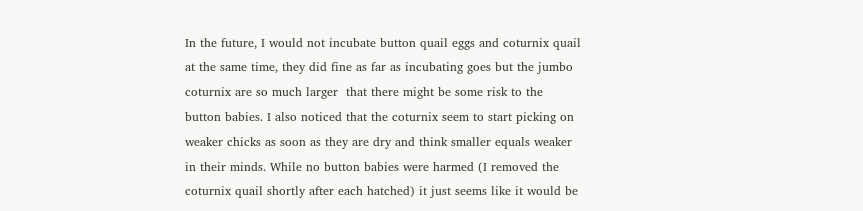In the future, I would not incubate button quail eggs and coturnix quail at the same time, they did fine as far as incubating goes but the jumbo coturnix are so much larger  that there might be some risk to the button babies. I also noticed that the coturnix seem to start picking on weaker chicks as soon as they are dry and think smaller equals weaker in their minds. While no button babies were harmed (I removed the coturnix quail shortly after each hatched) it just seems like it would be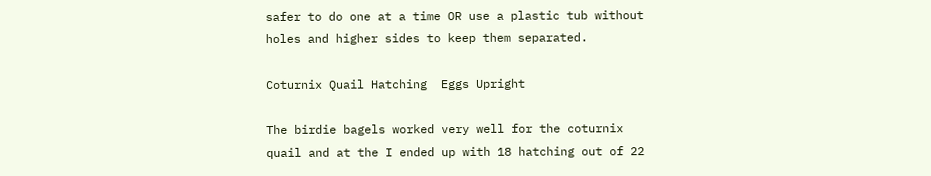safer to do one at a time OR use a plastic tub without holes and higher sides to keep them separated.

Coturnix Quail Hatching  Eggs Upright

The birdie bagels worked very well for the coturnix quail and at the I ended up with 18 hatching out of 22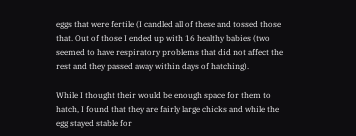eggs that were fertile (I candled all of these and tossed those that. Out of those I ended up with 16 healthy babies (two seemed to have respiratory problems that did not affect the rest and they passed away within days of hatching).

While I thought their would be enough space for them to hatch, I found that they are fairly large chicks and while the egg stayed stable for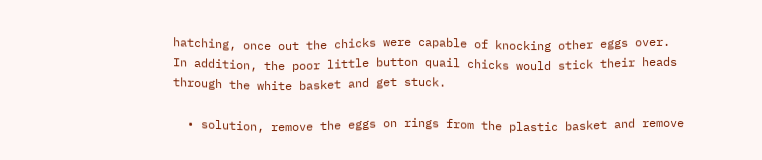hatching, once out the chicks were capable of knocking other eggs over.  In addition, the poor little button quail chicks would stick their heads through the white basket and get stuck.

  • solution, remove the eggs on rings from the plastic basket and remove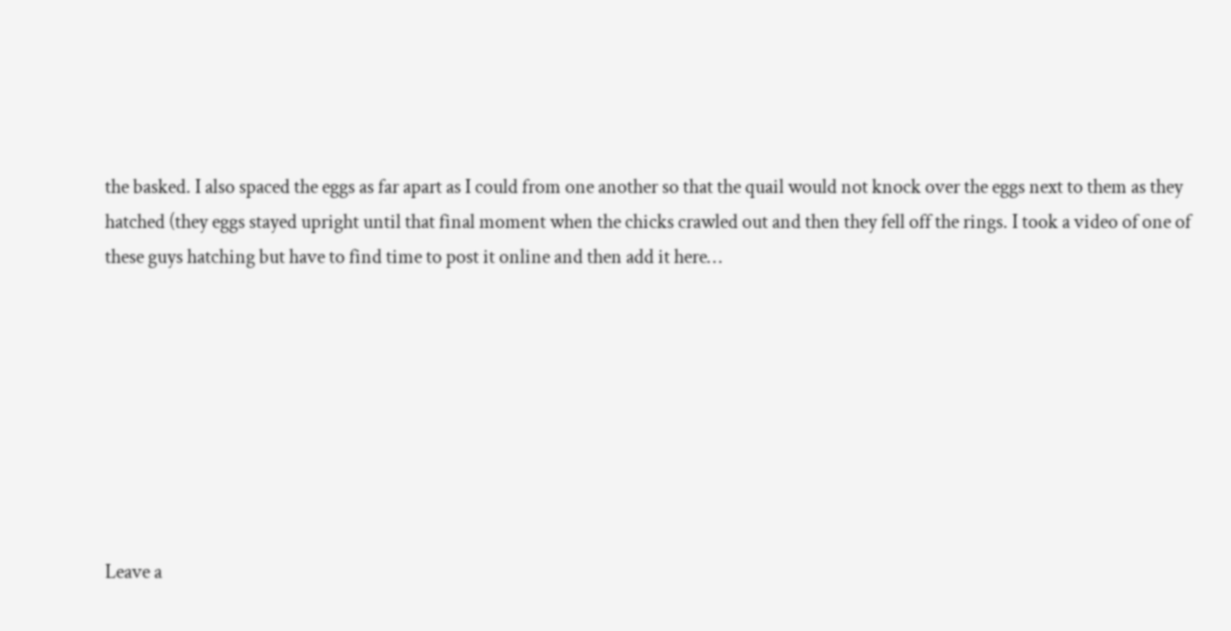the basked. I also spaced the eggs as far apart as I could from one another so that the quail would not knock over the eggs next to them as they hatched (they eggs stayed upright until that final moment when the chicks crawled out and then they fell off the rings. I took a video of one of these guys hatching but have to find time to post it online and then add it here…








Leave a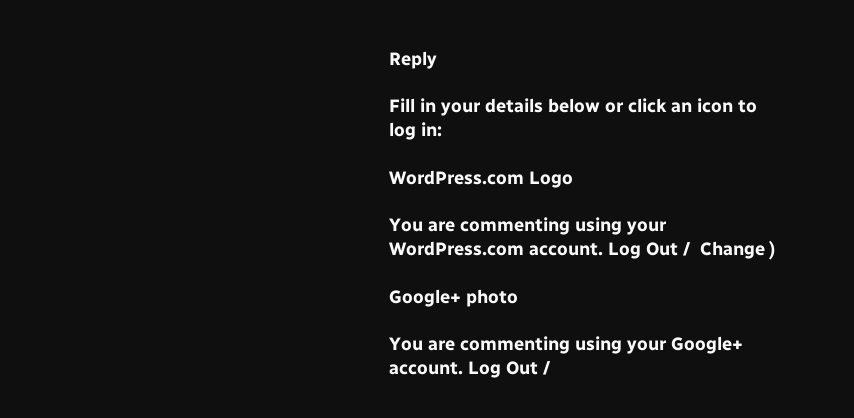Reply

Fill in your details below or click an icon to log in:

WordPress.com Logo

You are commenting using your WordPress.com account. Log Out /  Change )

Google+ photo

You are commenting using your Google+ account. Log Out /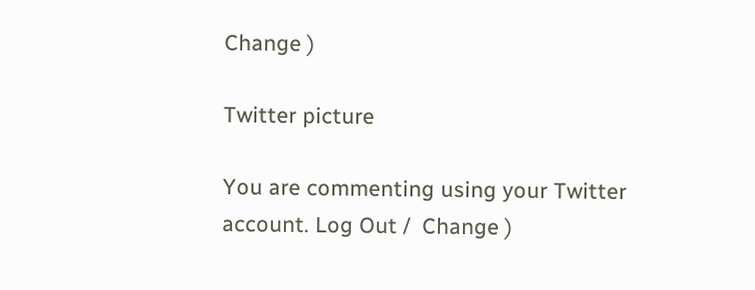Change )

Twitter picture

You are commenting using your Twitter account. Log Out /  Change )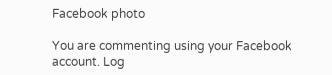Facebook photo

You are commenting using your Facebook account. Log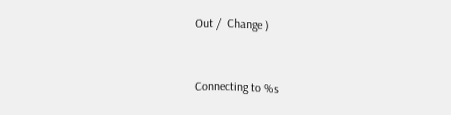Out /  Change )


Connecting to %s